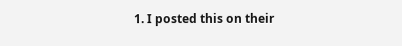1. I posted this on their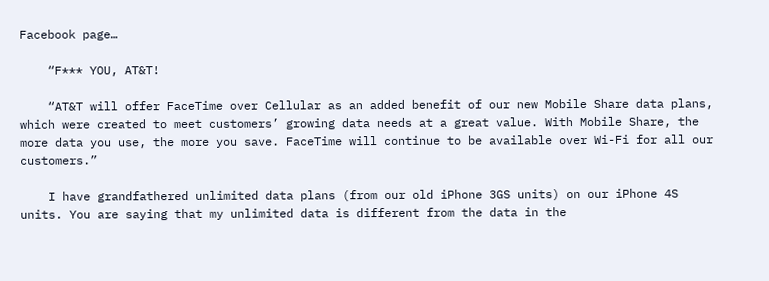Facebook page…

    “F*** YOU, AT&T!

    “AT&T will offer FaceTime over Cellular as an added benefit of our new Mobile Share data plans, which were created to meet customers’ growing data needs at a great value. With Mobile Share, the more data you use, the more you save. FaceTime will continue to be available over Wi-Fi for all our customers.”

    I have grandfathered unlimited data plans (from our old iPhone 3GS units) on our iPhone 4S units. You are saying that my unlimited data is different from the data in the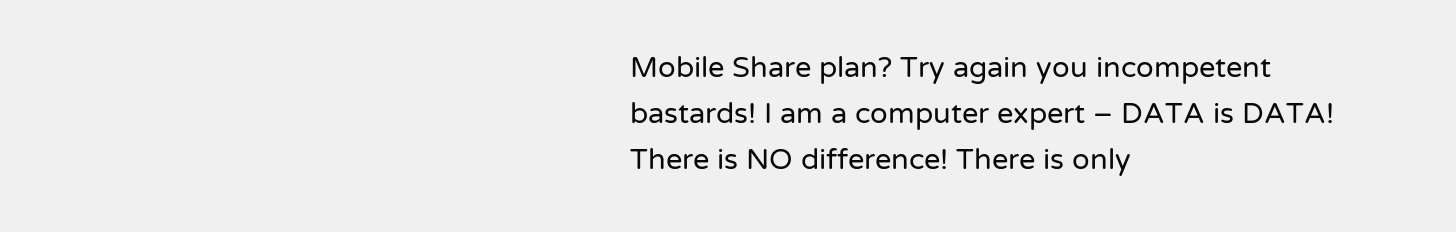Mobile Share plan? Try again you incompetent bastards! I am a computer expert – DATA is DATA! There is NO difference! There is only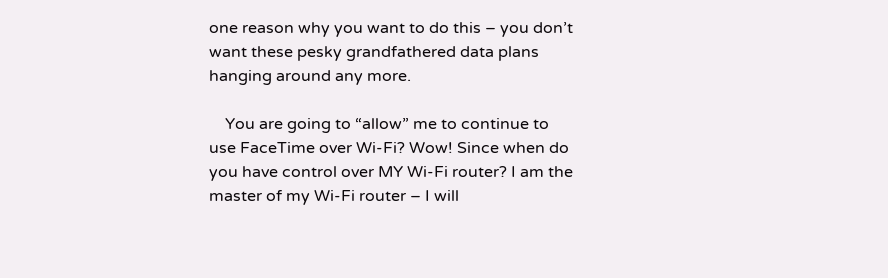one reason why you want to do this – you don’t want these pesky grandfathered data plans hanging around any more.

    You are going to “allow” me to continue to use FaceTime over Wi-Fi? Wow! Since when do you have control over MY Wi-Fi router? I am the master of my Wi-Fi router – I will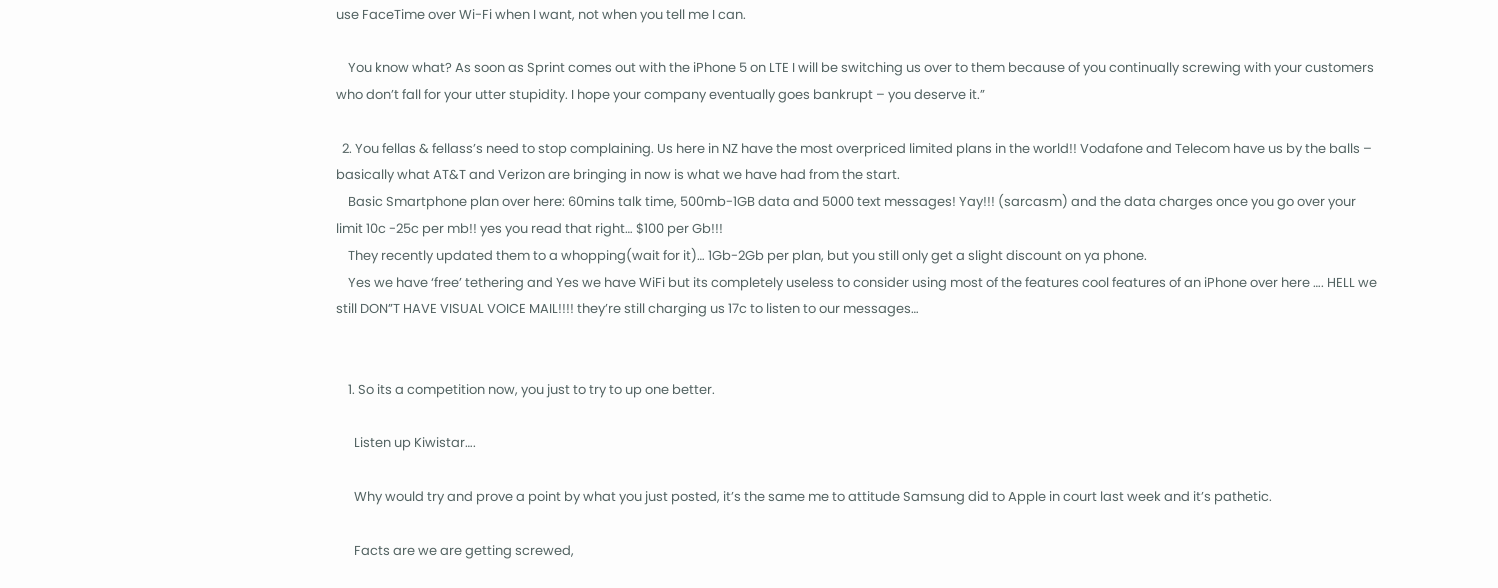use FaceTime over Wi-Fi when I want, not when you tell me I can.

    You know what? As soon as Sprint comes out with the iPhone 5 on LTE I will be switching us over to them because of you continually screwing with your customers who don’t fall for your utter stupidity. I hope your company eventually goes bankrupt – you deserve it.”

  2. You fellas & fellass’s need to stop complaining. Us here in NZ have the most overpriced limited plans in the world!! Vodafone and Telecom have us by the balls – basically what AT&T and Verizon are bringing in now is what we have had from the start.
    Basic Smartphone plan over here: 60mins talk time, 500mb-1GB data and 5000 text messages! Yay!!! (sarcasm) and the data charges once you go over your limit 10c -25c per mb!! yes you read that right… $100 per Gb!!!
    They recently updated them to a whopping(wait for it)… 1Gb-2Gb per plan, but you still only get a slight discount on ya phone.
    Yes we have ‘free’ tethering and Yes we have WiFi but its completely useless to consider using most of the features cool features of an iPhone over here …. HELL we still DON”T HAVE VISUAL VOICE MAIL!!!! they’re still charging us 17c to listen to our messages…


    1. So its a competition now, you just to try to up one better.

      Listen up Kiwistar….

      Why would try and prove a point by what you just posted, it’s the same me to attitude Samsung did to Apple in court last week and it’s pathetic.

      Facts are we are getting screwed,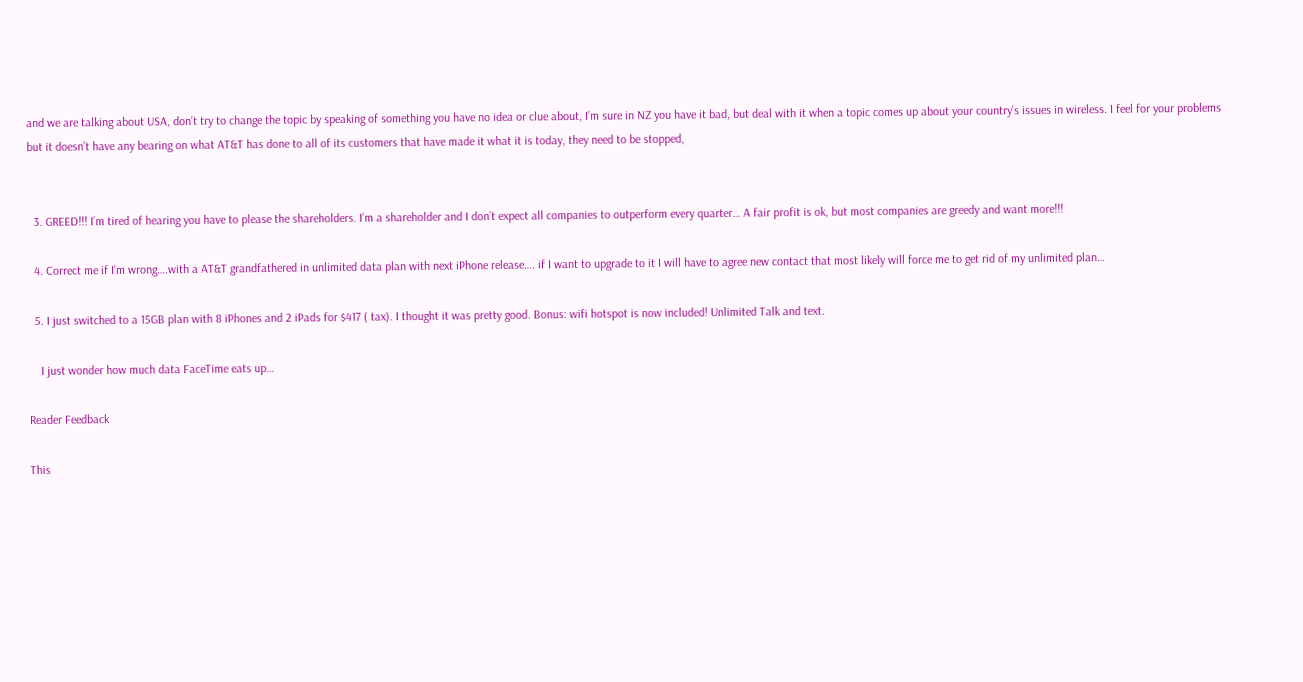and we are talking about USA, don’t try to change the topic by speaking of something you have no idea or clue about, I’m sure in NZ you have it bad, but deal with it when a topic comes up about your country’s issues in wireless. I feel for your problems but it doesn’t have any bearing on what AT&T has done to all of its customers that have made it what it is today, they need to be stopped,


  3. GREED!!! I’m tired of hearing you have to please the shareholders. I’m a shareholder and I don’t expect all companies to outperform every quarter… A fair profit is ok, but most companies are greedy and want more!!!

  4. Correct me if I’m wrong….with a AT&T grandfathered in unlimited data plan with next iPhone release…. if I want to upgrade to it I will have to agree new contact that most likely will force me to get rid of my unlimited plan…

  5. I just switched to a 15GB plan with 8 iPhones and 2 iPads for $417 ( tax). I thought it was pretty good. Bonus: wifi hotspot is now included! Unlimited Talk and text.

    I just wonder how much data FaceTime eats up…

Reader Feedback

This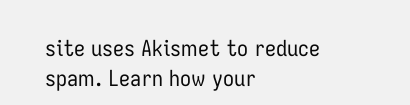site uses Akismet to reduce spam. Learn how your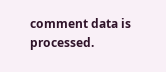comment data is processed.